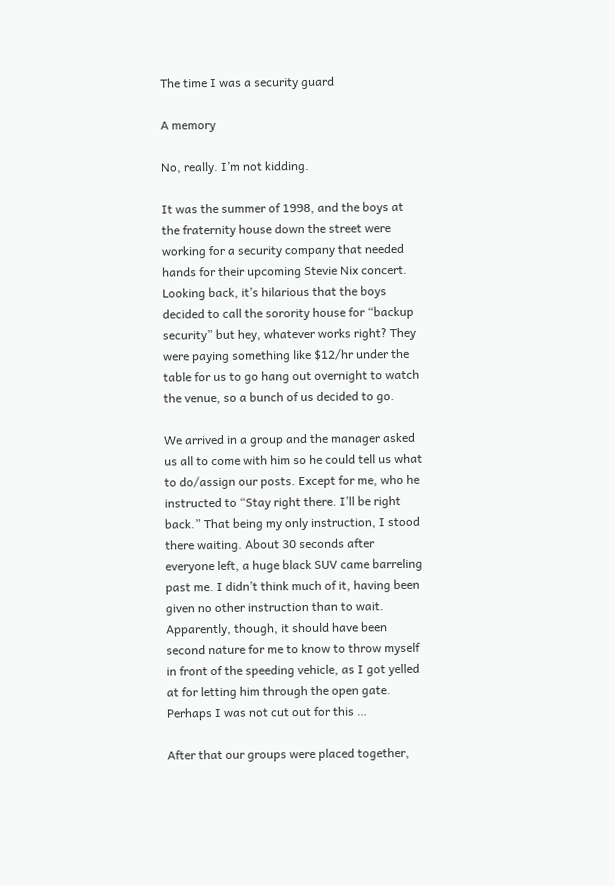The time I was a security guard

A memory

No, really. I’m not kidding.

It was the summer of 1998, and the boys at the fraternity house down the street were working for a security company that needed hands for their upcoming Stevie Nix concert. Looking back, it’s hilarious that the boys decided to call the sorority house for “backup security” but hey, whatever works right? They were paying something like $12/hr under the table for us to go hang out overnight to watch the venue, so a bunch of us decided to go.

We arrived in a group and the manager asked us all to come with him so he could tell us what to do/assign our posts. Except for me, who he instructed to “Stay right there. I’ll be right back.” That being my only instruction, I stood there waiting. About 30 seconds after everyone left, a huge black SUV came barreling past me. I didn’t think much of it, having been given no other instruction than to wait. Apparently, though, it should have been second nature for me to know to throw myself in front of the speeding vehicle, as I got yelled at for letting him through the open gate. Perhaps I was not cut out for this …

After that our groups were placed together,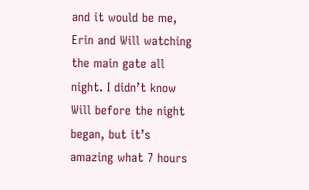and it would be me, Erin and Will watching the main gate all night. I didn’t know Will before the night began, but it’s amazing what 7 hours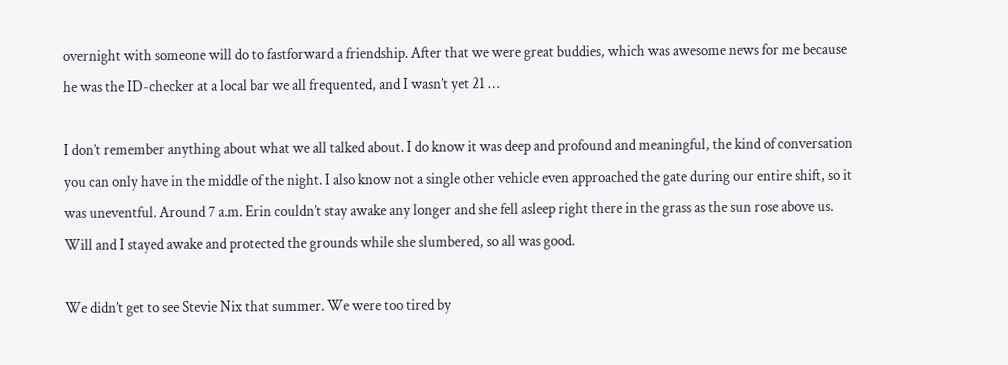overnight with someone will do to fastforward a friendship. After that we were great buddies, which was awesome news for me because he was the ID-checker at a local bar we all frequented, and I wasn’t yet 21 …

I don’t remember anything about what we all talked about. I do know it was deep and profound and meaningful, the kind of conversation you can only have in the middle of the night. I also know not a single other vehicle even approached the gate during our entire shift, so it was uneventful. Around 7 a.m. Erin couldn’t stay awake any longer and she fell asleep right there in the grass as the sun rose above us. Will and I stayed awake and protected the grounds while she slumbered, so all was good.

We didn’t get to see Stevie Nix that summer. We were too tired by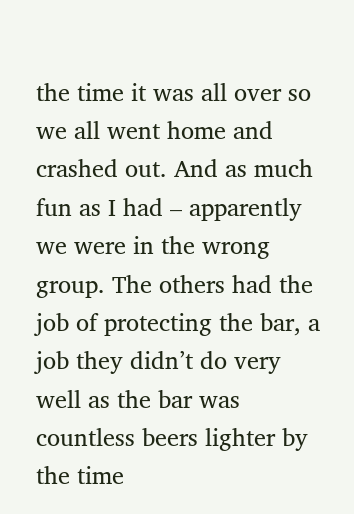the time it was all over so we all went home and crashed out. And as much fun as I had – apparently we were in the wrong group. The others had the job of protecting the bar, a job they didn’t do very well as the bar was countless beers lighter by the time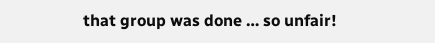that group was done … so unfair!